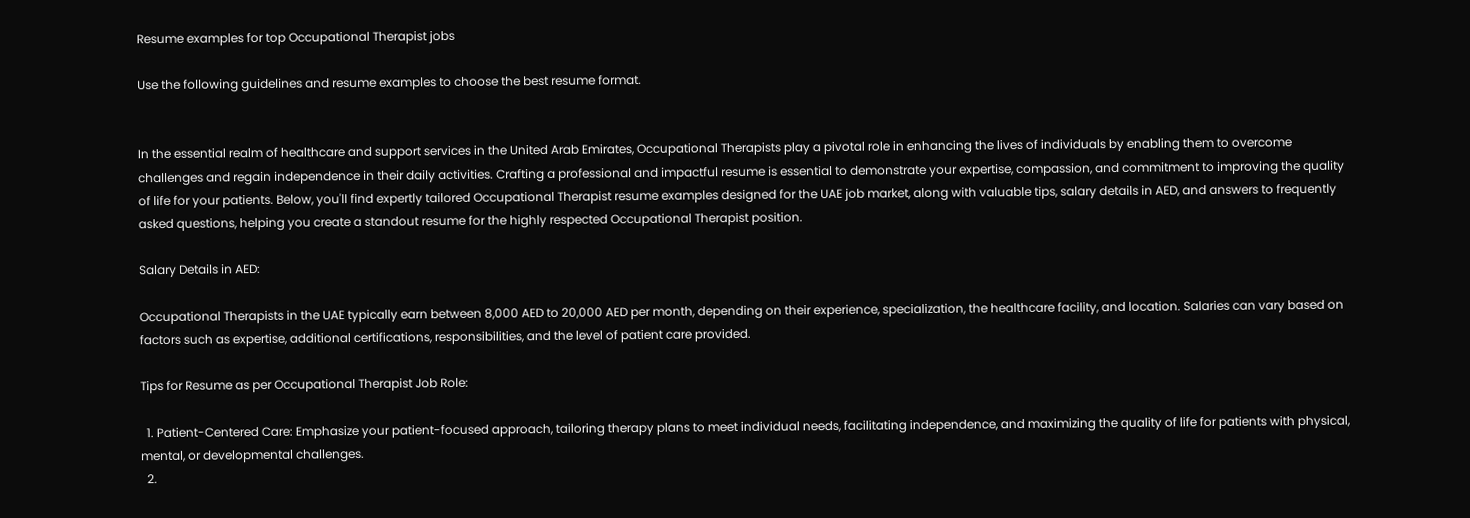Resume examples for top Occupational Therapist jobs

Use the following guidelines and resume examples to choose the best resume format.


In the essential realm of healthcare and support services in the United Arab Emirates, Occupational Therapists play a pivotal role in enhancing the lives of individuals by enabling them to overcome challenges and regain independence in their daily activities. Crafting a professional and impactful resume is essential to demonstrate your expertise, compassion, and commitment to improving the quality of life for your patients. Below, you'll find expertly tailored Occupational Therapist resume examples designed for the UAE job market, along with valuable tips, salary details in AED, and answers to frequently asked questions, helping you create a standout resume for the highly respected Occupational Therapist position.

Salary Details in AED:

Occupational Therapists in the UAE typically earn between 8,000 AED to 20,000 AED per month, depending on their experience, specialization, the healthcare facility, and location. Salaries can vary based on factors such as expertise, additional certifications, responsibilities, and the level of patient care provided.

Tips for Resume as per Occupational Therapist Job Role:

  1. Patient-Centered Care: Emphasize your patient-focused approach, tailoring therapy plans to meet individual needs, facilitating independence, and maximizing the quality of life for patients with physical, mental, or developmental challenges.
  2.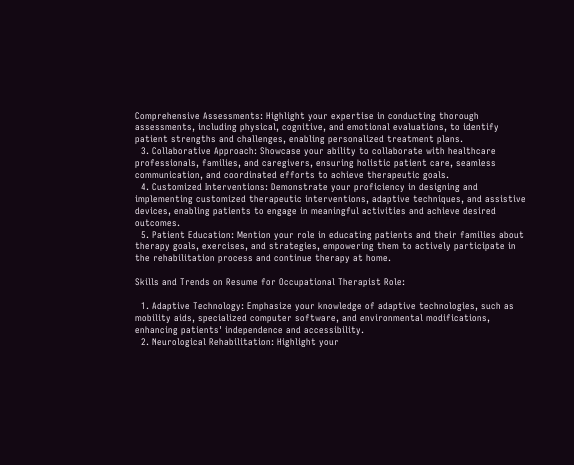Comprehensive Assessments: Highlight your expertise in conducting thorough assessments, including physical, cognitive, and emotional evaluations, to identify patient strengths and challenges, enabling personalized treatment plans.
  3. Collaborative Approach: Showcase your ability to collaborate with healthcare professionals, families, and caregivers, ensuring holistic patient care, seamless communication, and coordinated efforts to achieve therapeutic goals.
  4. Customized Interventions: Demonstrate your proficiency in designing and implementing customized therapeutic interventions, adaptive techniques, and assistive devices, enabling patients to engage in meaningful activities and achieve desired outcomes.
  5. Patient Education: Mention your role in educating patients and their families about therapy goals, exercises, and strategies, empowering them to actively participate in the rehabilitation process and continue therapy at home.

Skills and Trends on Resume for Occupational Therapist Role:

  1. Adaptive Technology: Emphasize your knowledge of adaptive technologies, such as mobility aids, specialized computer software, and environmental modifications, enhancing patients' independence and accessibility.
  2. Neurological Rehabilitation: Highlight your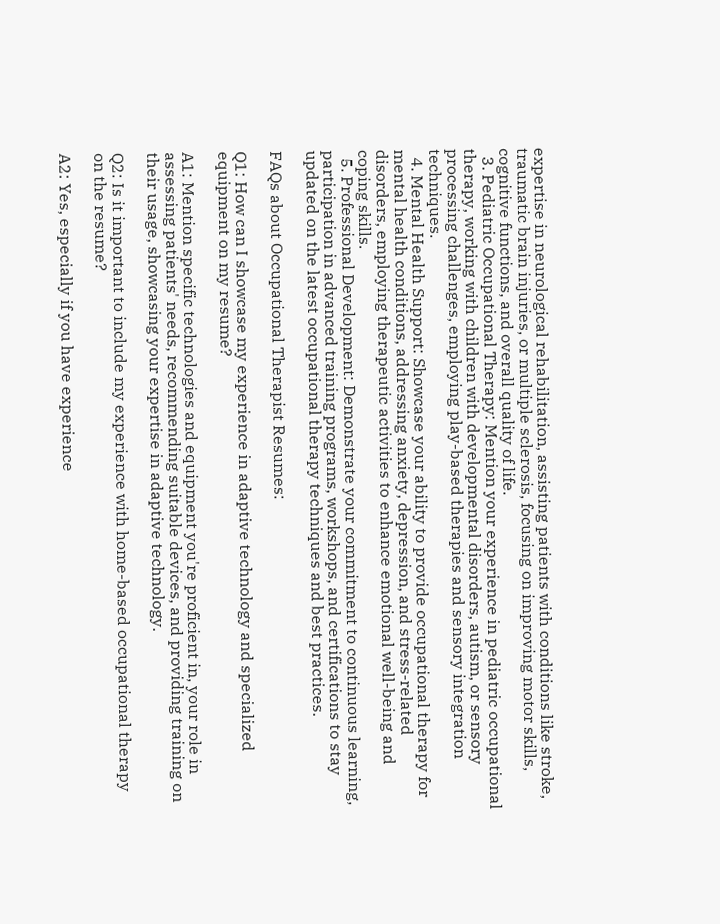expertise in neurological rehabilitation, assisting patients with conditions like stroke, traumatic brain injuries, or multiple sclerosis, focusing on improving motor skills, cognitive functions, and overall quality of life.
  3. Pediatric Occupational Therapy: Mention your experience in pediatric occupational therapy, working with children with developmental disorders, autism, or sensory processing challenges, employing play-based therapies and sensory integration techniques.
  4. Mental Health Support: Showcase your ability to provide occupational therapy for mental health conditions, addressing anxiety, depression, and stress-related disorders, employing therapeutic activities to enhance emotional well-being and coping skills.
  5. Professional Development: Demonstrate your commitment to continuous learning, participation in advanced training programs, workshops, and certifications to stay updated on the latest occupational therapy techniques and best practices.

FAQs about Occupational Therapist Resumes:

Q1: How can I showcase my experience in adaptive technology and specialized equipment on my resume?

A1: Mention specific technologies and equipment you're proficient in, your role in assessing patients' needs, recommending suitable devices, and providing training on their usage, showcasing your expertise in adaptive technology.

Q2: Is it important to include my experience with home-based occupational therapy on the resume?

A2: Yes, especially if you have experience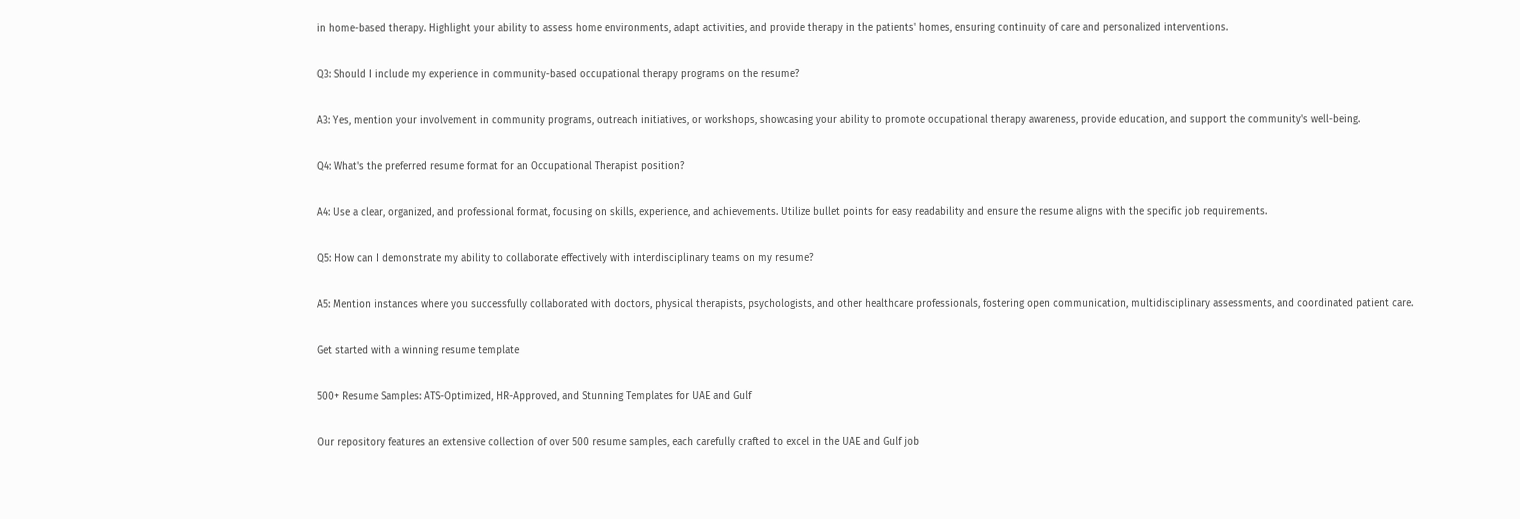in home-based therapy. Highlight your ability to assess home environments, adapt activities, and provide therapy in the patients' homes, ensuring continuity of care and personalized interventions.

Q3: Should I include my experience in community-based occupational therapy programs on the resume?

A3: Yes, mention your involvement in community programs, outreach initiatives, or workshops, showcasing your ability to promote occupational therapy awareness, provide education, and support the community's well-being.

Q4: What's the preferred resume format for an Occupational Therapist position?

A4: Use a clear, organized, and professional format, focusing on skills, experience, and achievements. Utilize bullet points for easy readability and ensure the resume aligns with the specific job requirements.

Q5: How can I demonstrate my ability to collaborate effectively with interdisciplinary teams on my resume?

A5: Mention instances where you successfully collaborated with doctors, physical therapists, psychologists, and other healthcare professionals, fostering open communication, multidisciplinary assessments, and coordinated patient care.

Get started with a winning resume template

500+ Resume Samples: ATS-Optimized, HR-Approved, and Stunning Templates for UAE and Gulf

Our repository features an extensive collection of over 500 resume samples, each carefully crafted to excel in the UAE and Gulf job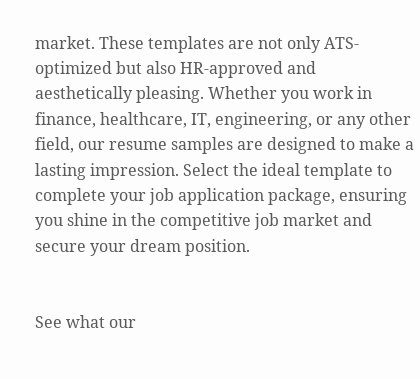market. These templates are not only ATS-optimized but also HR-approved and aesthetically pleasing. Whether you work in finance, healthcare, IT, engineering, or any other field, our resume samples are designed to make a lasting impression. Select the ideal template to complete your job application package, ensuring you shine in the competitive job market and secure your dream position.


See what our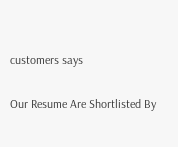customers says

Our Resume Are Shortlisted By